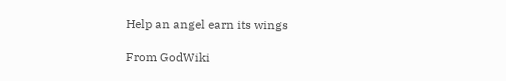Help an angel earn its wings

From GodWiki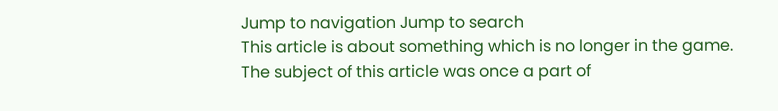Jump to navigation Jump to search
This article is about something which is no longer in the game.
The subject of this article was once a part of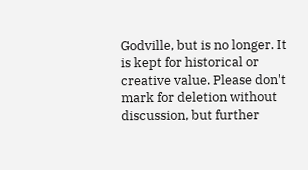Godville, but is no longer. It is kept for historical or creative value. Please don't mark for deletion without discussion, but further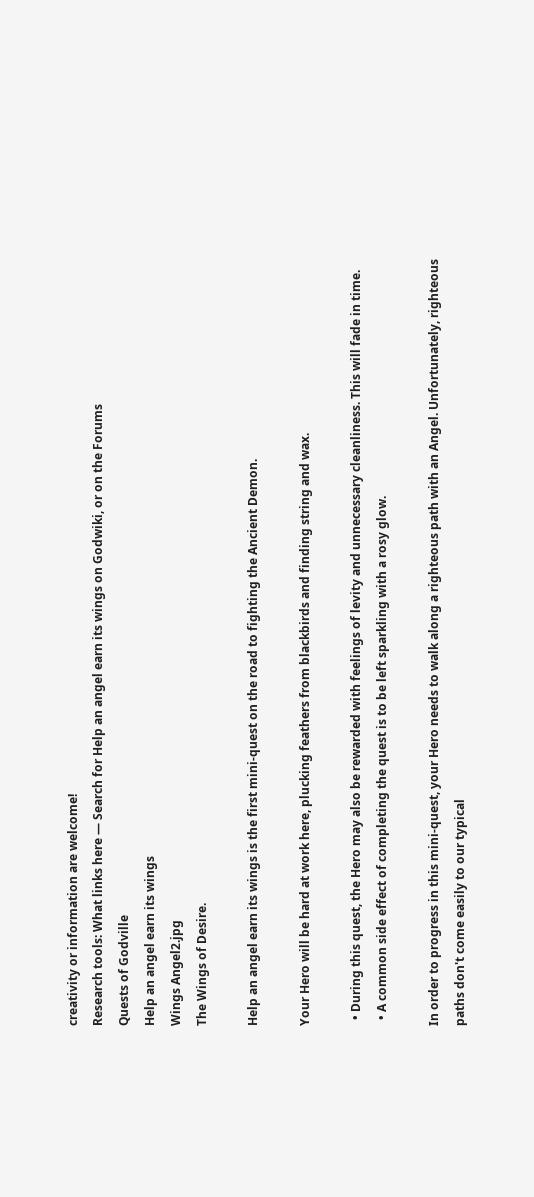creativity or information are welcome!
Research tools: What links here — Search for Help an angel earn its wings on Godwiki, or on the Forums
Quests of Godville
Help an angel earn its wings
Wings Angel2.jpg
The Wings of Desire.

Help an angel earn its wings is the first mini-quest on the road to fighting the Ancient Demon.

Your Hero will be hard at work here, plucking feathers from blackbirds and finding string and wax.

  • During this quest, the Hero may also be rewarded with feelings of levity and unnecessary cleanliness. This will fade in time.
  • A common side effect of completing the quest is to be left sparkling with a rosy glow.

In order to progress in this mini-quest, your Hero needs to walk along a righteous path with an Angel. Unfortunately, righteous paths don't come easily to our typical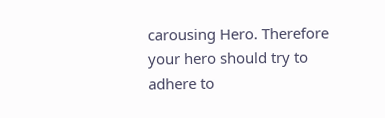carousing Hero. Therefore your hero should try to adhere to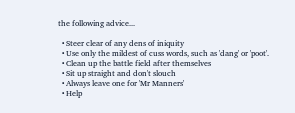the following advice...

  • Steer clear of any dens of iniquity
  • Use only the mildest of cuss words, such as 'dang' or 'poot'.
  • Clean up the battle field after themselves
  • Sit up straight and don't slouch
  • Always leave one for 'Mr Manners'
  • Help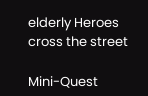elderly Heroes cross the street

Mini-Quest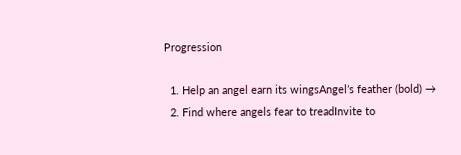Progression

  1. Help an angel earn its wingsAngel’s feather (bold) →
  2. Find where angels fear to treadInvite to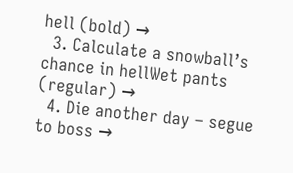hell (bold) →
  3. Calculate a snowball’s chance in hellWet pants (regular) →
  4. Die another day – segue to boss →